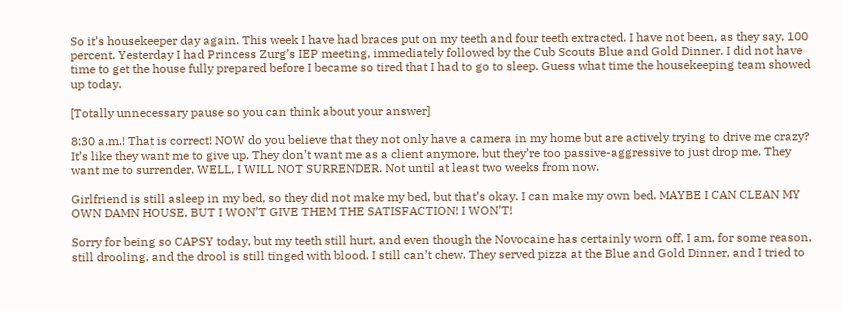So it’s housekeeper day again. This week I have had braces put on my teeth and four teeth extracted. I have not been, as they say, 100 percent. Yesterday I had Princess Zurg’s IEP meeting, immediately followed by the Cub Scouts Blue and Gold Dinner. I did not have time to get the house fully prepared before I became so tired that I had to go to sleep. Guess what time the housekeeping team showed up today.

[Totally unnecessary pause so you can think about your answer]

8:30 a.m.! That is correct! NOW do you believe that they not only have a camera in my home but are actively trying to drive me crazy? It’s like they want me to give up. They don’t want me as a client anymore, but they’re too passive-aggressive to just drop me. They want me to surrender. WELL, I WILL NOT SURRENDER. Not until at least two weeks from now.

Girlfriend is still asleep in my bed, so they did not make my bed, but that’s okay. I can make my own bed. MAYBE I CAN CLEAN MY OWN DAMN HOUSE, BUT I WON’T GIVE THEM THE SATISFACTION! I WON’T!

Sorry for being so CAPSY today, but my teeth still hurt, and even though the Novocaine has certainly worn off, I am, for some reason, still drooling, and the drool is still tinged with blood. I still can’t chew. They served pizza at the Blue and Gold Dinner, and I tried to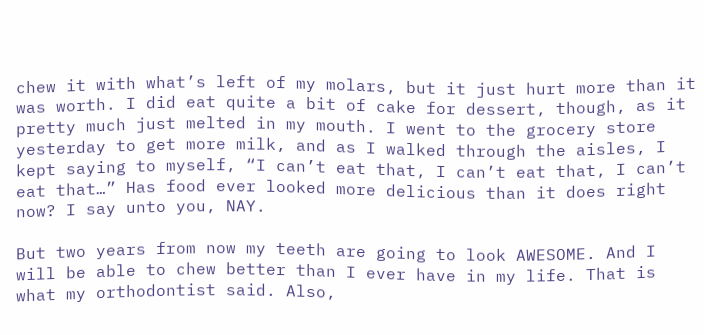chew it with what’s left of my molars, but it just hurt more than it was worth. I did eat quite a bit of cake for dessert, though, as it pretty much just melted in my mouth. I went to the grocery store yesterday to get more milk, and as I walked through the aisles, I kept saying to myself, “I can’t eat that, I can’t eat that, I can’t eat that…” Has food ever looked more delicious than it does right now? I say unto you, NAY.

But two years from now my teeth are going to look AWESOME. And I will be able to chew better than I ever have in my life. That is what my orthodontist said. Also,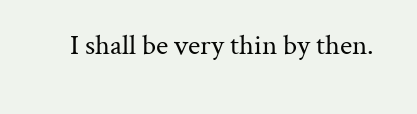I shall be very thin by then.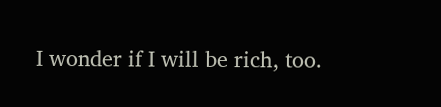I wonder if I will be rich, too.